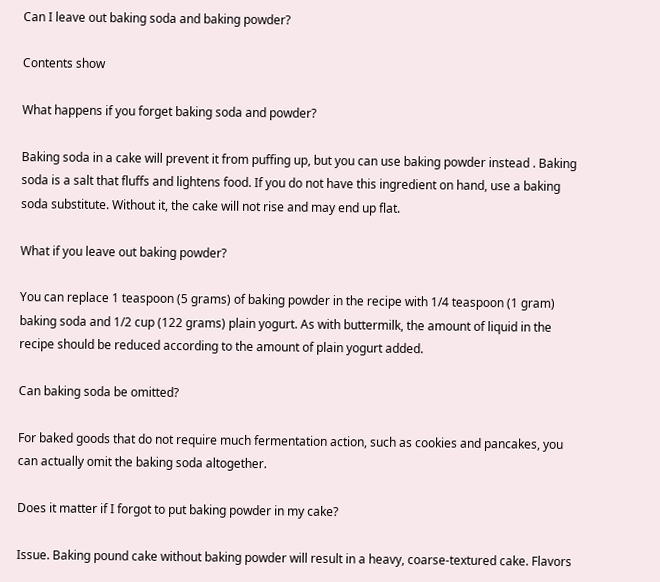Can I leave out baking soda and baking powder?

Contents show

What happens if you forget baking soda and powder?

Baking soda in a cake will prevent it from puffing up, but you can use baking powder instead . Baking soda is a salt that fluffs and lightens food. If you do not have this ingredient on hand, use a baking soda substitute. Without it, the cake will not rise and may end up flat.

What if you leave out baking powder?

You can replace 1 teaspoon (5 grams) of baking powder in the recipe with 1/4 teaspoon (1 gram) baking soda and 1/2 cup (122 grams) plain yogurt. As with buttermilk, the amount of liquid in the recipe should be reduced according to the amount of plain yogurt added.

Can baking soda be omitted?

For baked goods that do not require much fermentation action, such as cookies and pancakes, you can actually omit the baking soda altogether.

Does it matter if I forgot to put baking powder in my cake?

Issue. Baking pound cake without baking powder will result in a heavy, coarse-textured cake. Flavors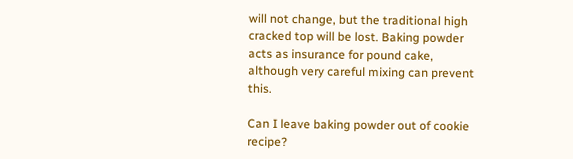will not change, but the traditional high cracked top will be lost. Baking powder acts as insurance for pound cake, although very careful mixing can prevent this.

Can I leave baking powder out of cookie recipe?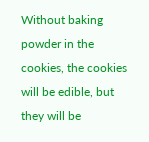Without baking powder in the cookies, the cookies will be edible, but they will be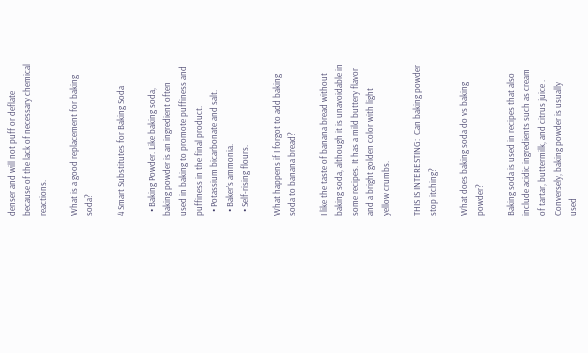denser and will not puff or deflate because of the lack of necessary chemical reactions.

What is a good replacement for baking soda?

4 Smart Substitutes for Baking Soda

  • Baking Powder. Like baking soda, baking powder is an ingredient often used in baking to promote puffiness and puffiness in the final product.
  • Potassium bicarbonate and salt.
  • Baker’s ammonia.
  • Self-rising flours.

What happens if I forgot to add baking soda to banana bread?

I like the taste of banana bread without baking soda, although it is unavoidable in some recipes. It has a mild buttery flavor and a bright golden color with light yellow crumbs.

THIS IS INTERESTING:  Can baking powder stop itching?

What does baking soda do vs baking powder?

Baking soda is used in recipes that also include acidic ingredients such as cream of tartar, buttermilk, and citrus juice . Conversely, baking powder is usually used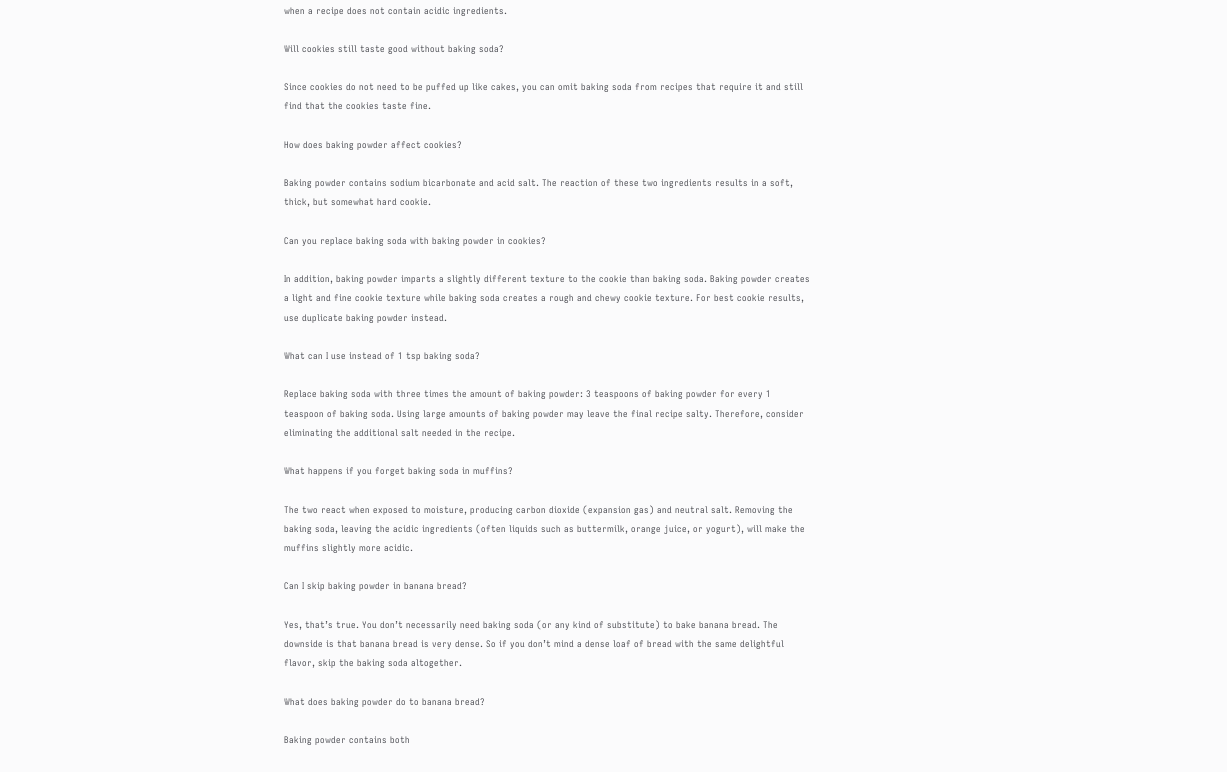when a recipe does not contain acidic ingredients.

Will cookies still taste good without baking soda?

Since cookies do not need to be puffed up like cakes, you can omit baking soda from recipes that require it and still find that the cookies taste fine.

How does baking powder affect cookies?

Baking powder contains sodium bicarbonate and acid salt. The reaction of these two ingredients results in a soft, thick, but somewhat hard cookie.

Can you replace baking soda with baking powder in cookies?

In addition, baking powder imparts a slightly different texture to the cookie than baking soda. Baking powder creates a light and fine cookie texture while baking soda creates a rough and chewy cookie texture. For best cookie results, use duplicate baking powder instead.

What can I use instead of 1 tsp baking soda?

Replace baking soda with three times the amount of baking powder: 3 teaspoons of baking powder for every 1 teaspoon of baking soda. Using large amounts of baking powder may leave the final recipe salty. Therefore, consider eliminating the additional salt needed in the recipe.

What happens if you forget baking soda in muffins?

The two react when exposed to moisture, producing carbon dioxide (expansion gas) and neutral salt. Removing the baking soda, leaving the acidic ingredients (often liquids such as buttermilk, orange juice, or yogurt), will make the muffins slightly more acidic.

Can I skip baking powder in banana bread?

Yes, that’s true. You don’t necessarily need baking soda (or any kind of substitute) to bake banana bread. The downside is that banana bread is very dense. So if you don’t mind a dense loaf of bread with the same delightful flavor, skip the baking soda altogether.

What does baking powder do to banana bread?

Baking powder contains both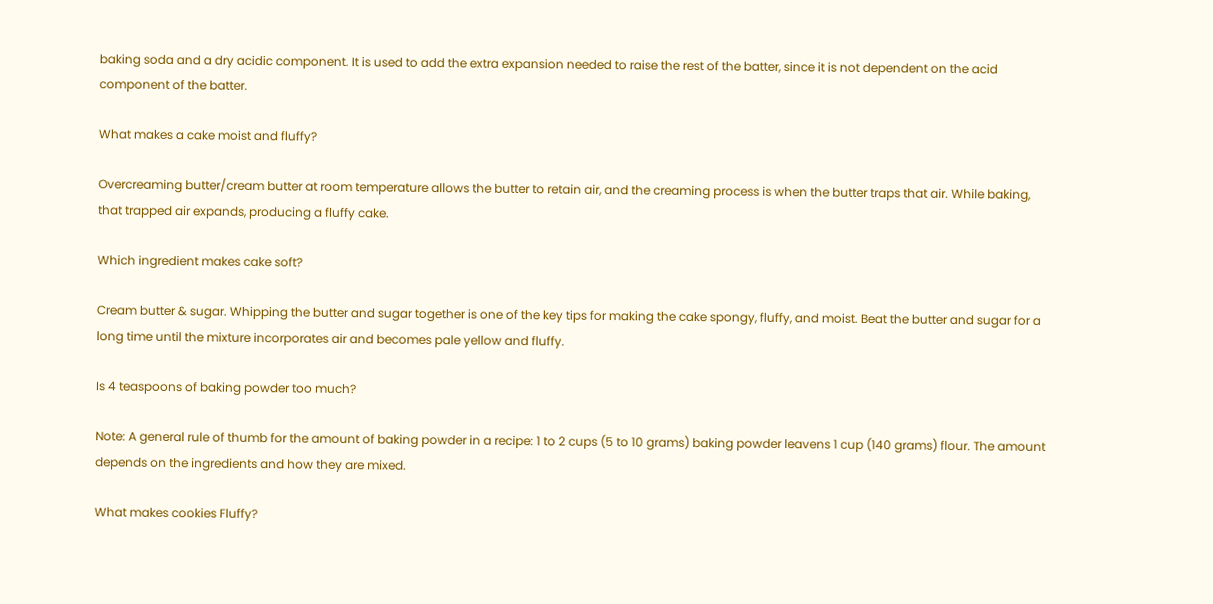baking soda and a dry acidic component. It is used to add the extra expansion needed to raise the rest of the batter, since it is not dependent on the acid component of the batter.

What makes a cake moist and fluffy?

Overcreaming butter/cream butter at room temperature allows the butter to retain air, and the creaming process is when the butter traps that air. While baking, that trapped air expands, producing a fluffy cake.

Which ingredient makes cake soft?

Cream butter & sugar. Whipping the butter and sugar together is one of the key tips for making the cake spongy, fluffy, and moist. Beat the butter and sugar for a long time until the mixture incorporates air and becomes pale yellow and fluffy.

Is 4 teaspoons of baking powder too much?

Note: A general rule of thumb for the amount of baking powder in a recipe: 1 to 2 cups (5 to 10 grams) baking powder leavens 1 cup (140 grams) flour. The amount depends on the ingredients and how they are mixed.

What makes cookies Fluffy?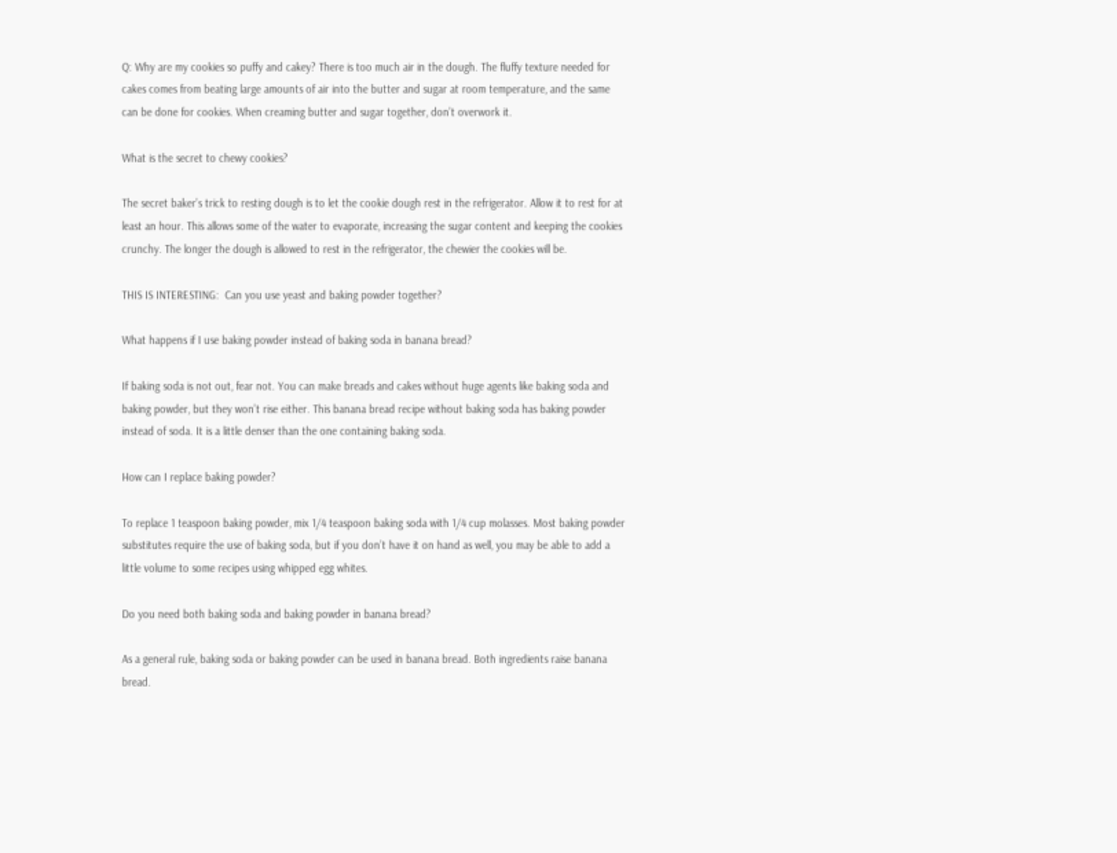Q: Why are my cookies so puffy and cakey? There is too much air in the dough. The fluffy texture needed for cakes comes from beating large amounts of air into the butter and sugar at room temperature, and the same can be done for cookies. When creaming butter and sugar together, don’t overwork it.

What is the secret to chewy cookies?

The secret baker’s trick to resting dough is to let the cookie dough rest in the refrigerator. Allow it to rest for at least an hour. This allows some of the water to evaporate, increasing the sugar content and keeping the cookies crunchy. The longer the dough is allowed to rest in the refrigerator, the chewier the cookies will be.

THIS IS INTERESTING:  Can you use yeast and baking powder together?

What happens if I use baking powder instead of baking soda in banana bread?

If baking soda is not out, fear not. You can make breads and cakes without huge agents like baking soda and baking powder, but they won’t rise either. This banana bread recipe without baking soda has baking powder instead of soda. It is a little denser than the one containing baking soda.

How can I replace baking powder?

To replace 1 teaspoon baking powder, mix 1/4 teaspoon baking soda with 1/4 cup molasses. Most baking powder substitutes require the use of baking soda, but if you don’t have it on hand as well, you may be able to add a little volume to some recipes using whipped egg whites.

Do you need both baking soda and baking powder in banana bread?

As a general rule, baking soda or baking powder can be used in banana bread. Both ingredients raise banana bread.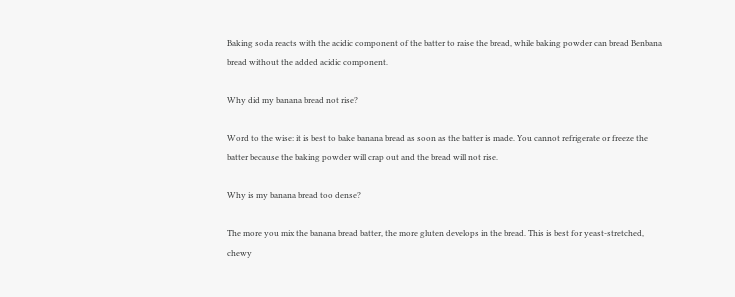Baking soda reacts with the acidic component of the batter to raise the bread, while baking powder can bread Benbana bread without the added acidic component.

Why did my banana bread not rise?

Word to the wise: it is best to bake banana bread as soon as the batter is made. You cannot refrigerate or freeze the batter because the baking powder will crap out and the bread will not rise.

Why is my banana bread too dense?

The more you mix the banana bread batter, the more gluten develops in the bread. This is best for yeast-stretched, chewy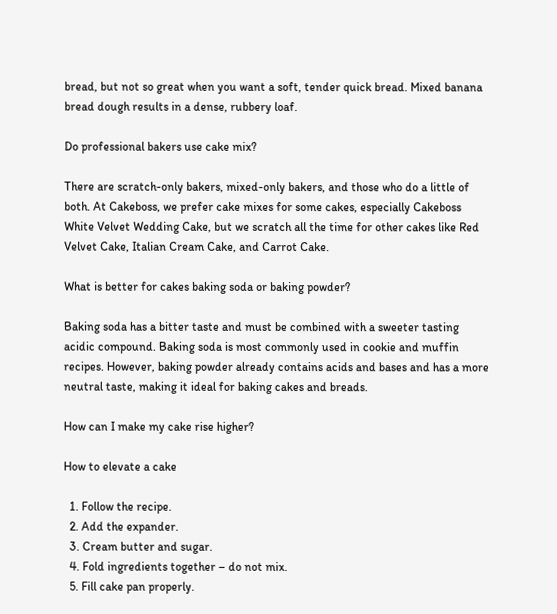bread, but not so great when you want a soft, tender quick bread. Mixed banana bread dough results in a dense, rubbery loaf.

Do professional bakers use cake mix?

There are scratch-only bakers, mixed-only bakers, and those who do a little of both. At Cakeboss, we prefer cake mixes for some cakes, especially Cakeboss White Velvet Wedding Cake, but we scratch all the time for other cakes like Red Velvet Cake, Italian Cream Cake, and Carrot Cake.

What is better for cakes baking soda or baking powder?

Baking soda has a bitter taste and must be combined with a sweeter tasting acidic compound. Baking soda is most commonly used in cookie and muffin recipes. However, baking powder already contains acids and bases and has a more neutral taste, making it ideal for baking cakes and breads.

How can I make my cake rise higher?

How to elevate a cake

  1. Follow the recipe.
  2. Add the expander.
  3. Cream butter and sugar.
  4. Fold ingredients together – do not mix.
  5. Fill cake pan properly.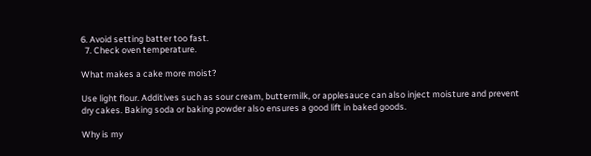6. Avoid setting batter too fast.
  7. Check oven temperature.

What makes a cake more moist?

Use light flour. Additives such as sour cream, buttermilk, or applesauce can also inject moisture and prevent dry cakes. Baking soda or baking powder also ensures a good lift in baked goods.

Why is my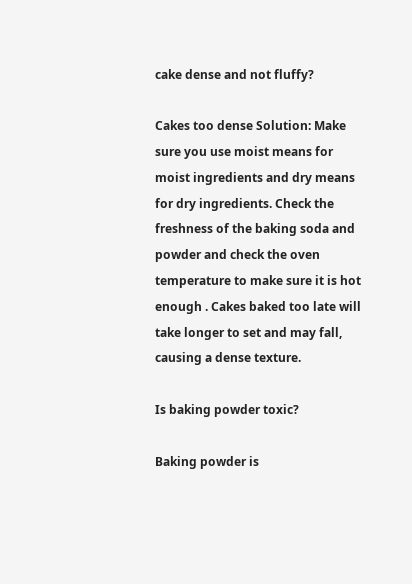cake dense and not fluffy?

Cakes too dense Solution: Make sure you use moist means for moist ingredients and dry means for dry ingredients. Check the freshness of the baking soda and powder and check the oven temperature to make sure it is hot enough . Cakes baked too late will take longer to set and may fall, causing a dense texture.

Is baking powder toxic?

Baking powder is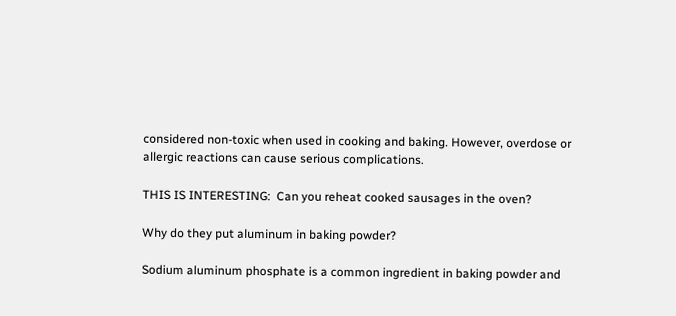considered non-toxic when used in cooking and baking. However, overdose or allergic reactions can cause serious complications.

THIS IS INTERESTING:  Can you reheat cooked sausages in the oven?

Why do they put aluminum in baking powder?

Sodium aluminum phosphate is a common ingredient in baking powder and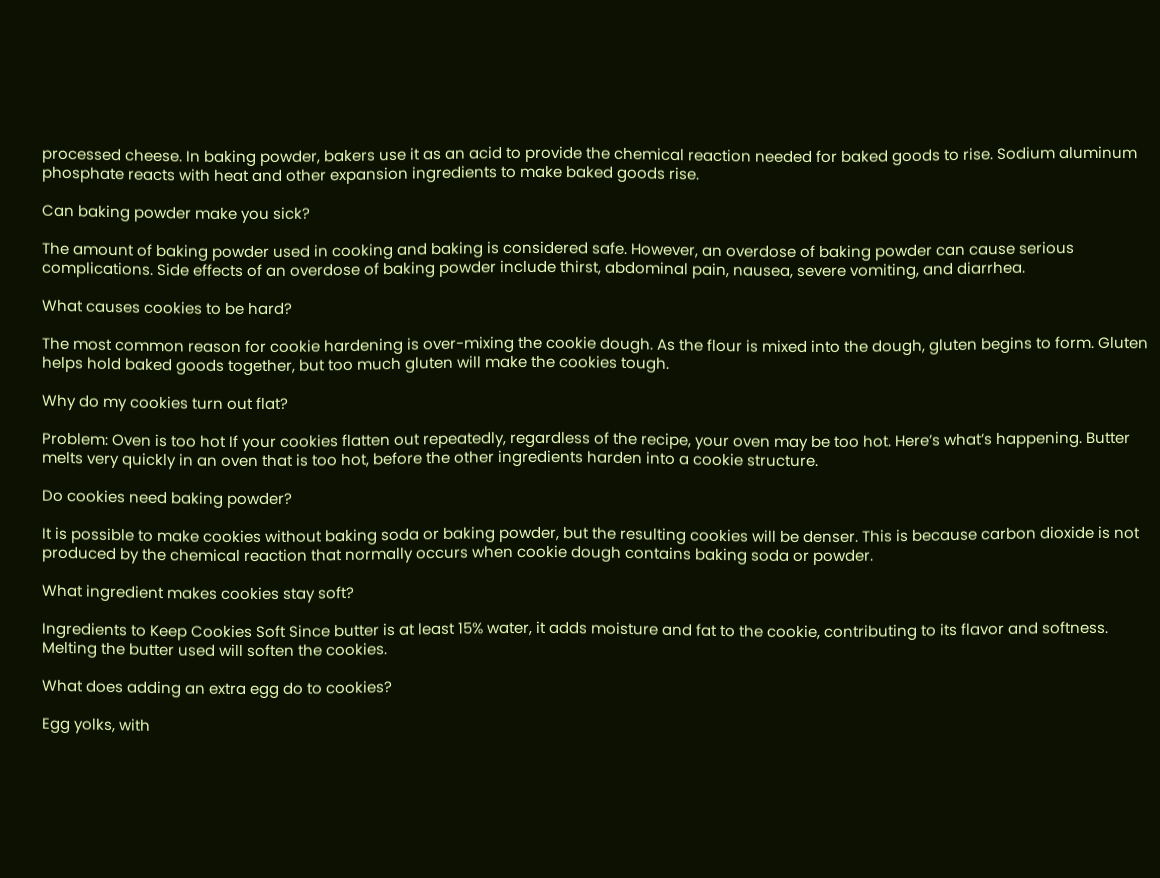processed cheese. In baking powder, bakers use it as an acid to provide the chemical reaction needed for baked goods to rise. Sodium aluminum phosphate reacts with heat and other expansion ingredients to make baked goods rise.

Can baking powder make you sick?

The amount of baking powder used in cooking and baking is considered safe. However, an overdose of baking powder can cause serious complications. Side effects of an overdose of baking powder include thirst, abdominal pain, nausea, severe vomiting, and diarrhea.

What causes cookies to be hard?

The most common reason for cookie hardening is over-mixing the cookie dough. As the flour is mixed into the dough, gluten begins to form. Gluten helps hold baked goods together, but too much gluten will make the cookies tough.

Why do my cookies turn out flat?

Problem: Oven is too hot If your cookies flatten out repeatedly, regardless of the recipe, your oven may be too hot. Here’s what’s happening. Butter melts very quickly in an oven that is too hot, before the other ingredients harden into a cookie structure.

Do cookies need baking powder?

It is possible to make cookies without baking soda or baking powder, but the resulting cookies will be denser. This is because carbon dioxide is not produced by the chemical reaction that normally occurs when cookie dough contains baking soda or powder.

What ingredient makes cookies stay soft?

Ingredients to Keep Cookies Soft Since butter is at least 15% water, it adds moisture and fat to the cookie, contributing to its flavor and softness. Melting the butter used will soften the cookies.

What does adding an extra egg do to cookies?

Egg yolks, with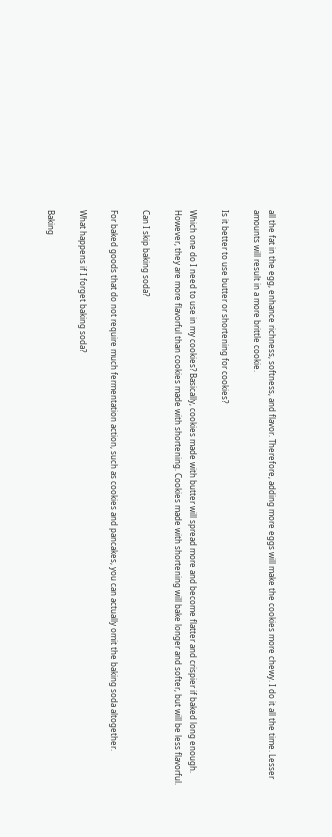all the fat in the egg, enhance richness, softness, and flavor. Therefore, adding more eggs will make the cookies more chewy. I do it all the time. Lesser amounts will result in a more brittle cookie.

Is it better to use butter or shortening for cookies?

Which one do I need to use in my cookies? Basically, cookies made with butter will spread more and become flatter and crispier if baked long enough. However, they are more flavorful than cookies made with shortening. Cookies made with shortening will bake longer and softer, but will be less flavorful.

Can I skip baking soda?

For baked goods that do not require much fermentation action, such as cookies and pancakes, you can actually omit the baking soda altogether.

What happens if I forget baking soda?

Baking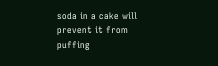soda in a cake will prevent it from puffing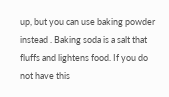up, but you can use baking powder instead . Baking soda is a salt that fluffs and lightens food. If you do not have this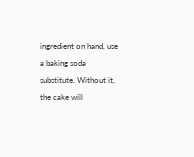ingredient on hand, use a baking soda substitute. Without it, the cake will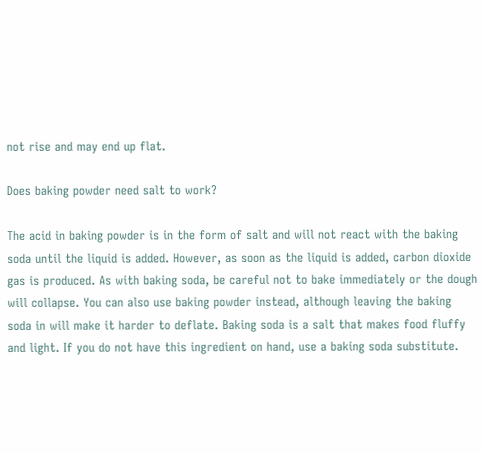not rise and may end up flat.

Does baking powder need salt to work?

The acid in baking powder is in the form of salt and will not react with the baking soda until the liquid is added. However, as soon as the liquid is added, carbon dioxide gas is produced. As with baking soda, be careful not to bake immediately or the dough will collapse. You can also use baking powder instead, although leaving the baking soda in will make it harder to deflate. Baking soda is a salt that makes food fluffy and light. If you do not have this ingredient on hand, use a baking soda substitute.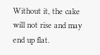Without it, the cake will not rise and may end up flat.